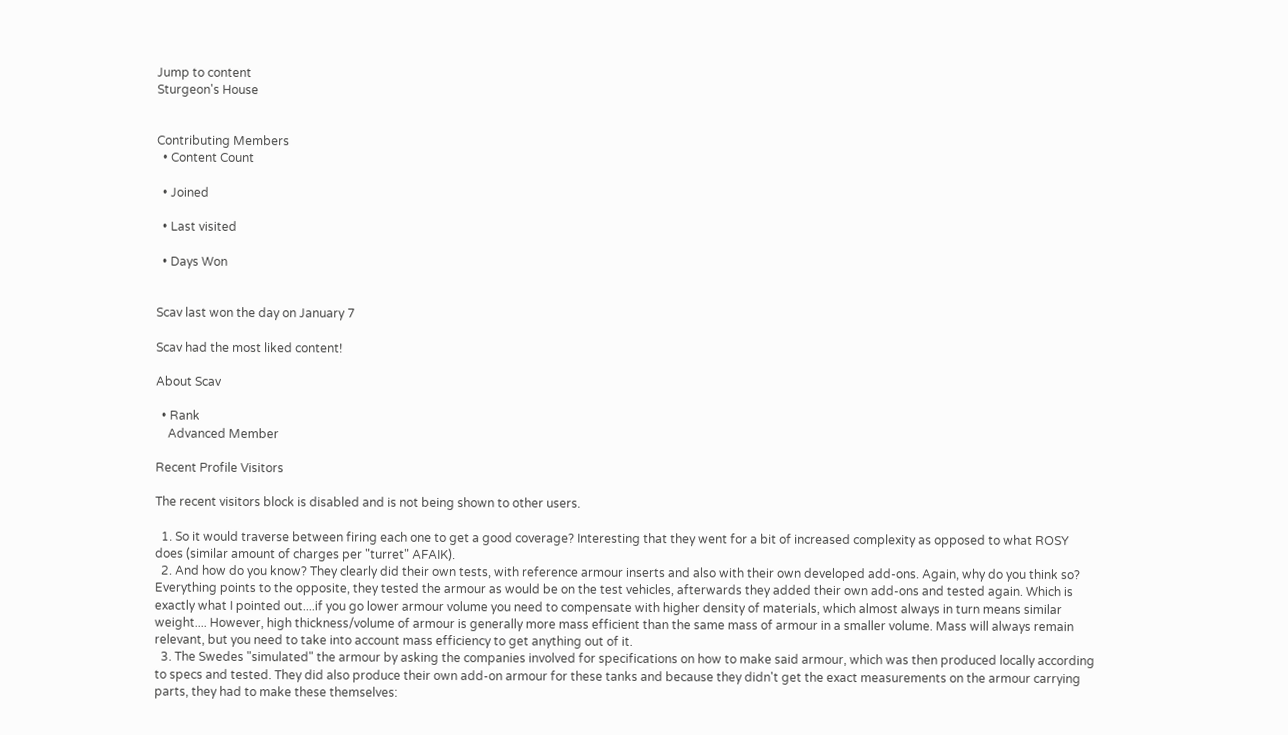Jump to content
Sturgeon's House


Contributing Members
  • Content Count

  • Joined

  • Last visited

  • Days Won


Scav last won the day on January 7

Scav had the most liked content!

About Scav

  • Rank
    Advanced Member

Recent Profile Visitors

The recent visitors block is disabled and is not being shown to other users.

  1. So it would traverse between firing each one to get a good coverage? Interesting that they went for a bit of increased complexity as opposed to what ROSY does (similar amount of charges per "turret" AFAIK).
  2. And how do you know? They clearly did their own tests, with reference armour inserts and also with their own developed add-ons. Again, why do you think so? Everything points to the opposite, they tested the armour as would be on the test vehicles, afterwards they added their own add-ons and tested again. Which is exactly what I pointed out....if you go lower armour volume you need to compensate with higher density of materials, which almost always in turn means similar weight.... However, high thickness/volume of armour is generally more mass efficient than the same mass of armour in a smaller volume. Mass will always remain relevant, but you need to take into account mass efficiency to get anything out of it.
  3. The Swedes "simulated" the armour by asking the companies involved for specifications on how to make said armour, which was then produced locally according to specs and tested. They did also produce their own add-on armour for these tanks and because they didn't get the exact measurements on the armour carrying parts, they had to make these themselves: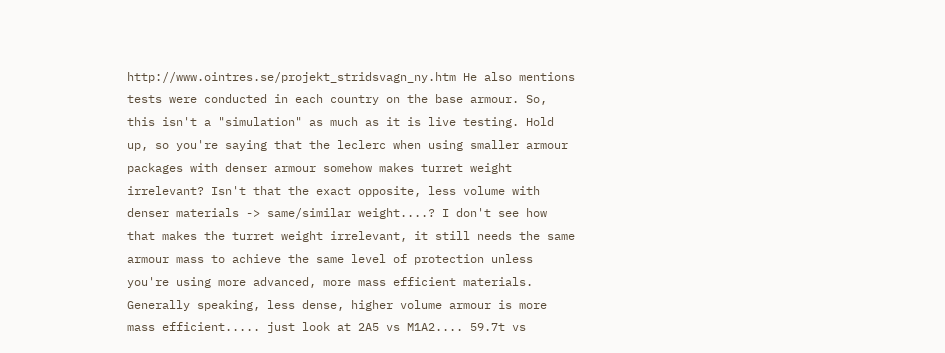http://www.ointres.se/projekt_stridsvagn_ny.htm He also mentions tests were conducted in each country on the base armour. So, this isn't a "simulation" as much as it is live testing. Hold up, so you're saying that the leclerc when using smaller armour packages with denser armour somehow makes turret weight irrelevant? Isn't that the exact opposite, less volume with denser materials -> same/similar weight....? I don't see how that makes the turret weight irrelevant, it still needs the same armour mass to achieve the same level of protection unless you're using more advanced, more mass efficient materials. Generally speaking, less dense, higher volume armour is more mass efficient..... just look at 2A5 vs M1A2.... 59.7t vs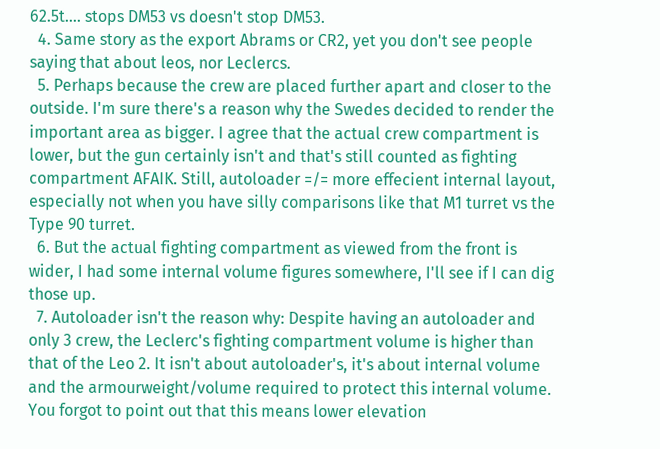62.5t.... stops DM53 vs doesn't stop DM53.
  4. Same story as the export Abrams or CR2, yet you don't see people saying that about leos, nor Leclercs.
  5. Perhaps because the crew are placed further apart and closer to the outside. I'm sure there's a reason why the Swedes decided to render the important area as bigger. I agree that the actual crew compartment is lower, but the gun certainly isn't and that's still counted as fighting compartment AFAIK. Still, autoloader =/= more effecient internal layout, especially not when you have silly comparisons like that M1 turret vs the Type 90 turret.
  6. But the actual fighting compartment as viewed from the front is wider, I had some internal volume figures somewhere, I'll see if I can dig those up.
  7. Autoloader isn't the reason why: Despite having an autoloader and only 3 crew, the Leclerc's fighting compartment volume is higher than that of the Leo 2. It isn't about autoloader's, it's about internal volume and the armourweight/volume required to protect this internal volume. You forgot to point out that this means lower elevation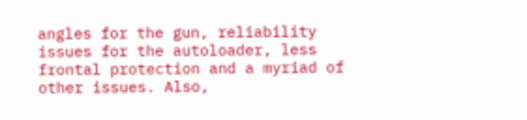angles for the gun, reliability issues for the autoloader, less frontal protection and a myriad of other issues. Also,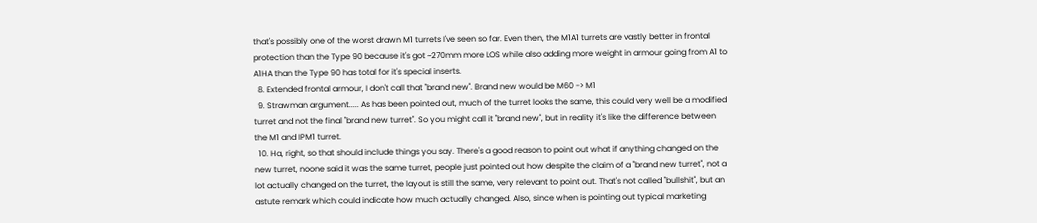that's possibly one of the worst drawn M1 turrets I've seen so far. Even then, the M1A1 turrets are vastly better in frontal protection than the Type 90 because it's got ~270mm more LOS while also adding more weight in armour going from A1 to A1HA than the Type 90 has total for it's special inserts.
  8. Extended frontal armour, I don't call that "brand new". Brand new would be M60 -> M1
  9. Strawman argument..... As has been pointed out, much of the turret looks the same, this could very well be a modified turret and not the final "brand new turret". So you might call it "brand new", but in reality it's like the difference between the M1 and IPM1 turret.
  10. Ha, right, so that should include things you say. There's a good reason to point out what if anything changed on the new turret, noone said it was the same turret, people just pointed out how despite the claim of a "brand new turret", not a lot actually changed on the turret, the layout is still the same, very relevant to point out. That's not called "bullshit", but an astute remark which could indicate how much actually changed. Also, since when is pointing out typical marketing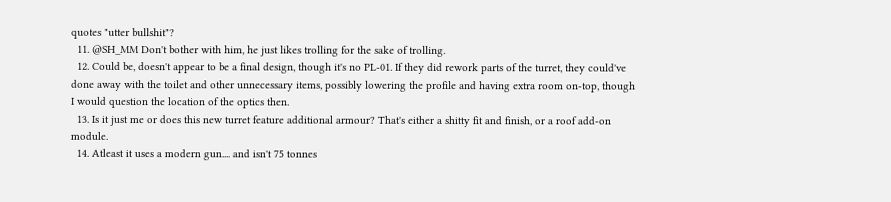quotes "utter bullshit"?
  11. @SH_MM Don't bother with him, he just likes trolling for the sake of trolling.
  12. Could be, doesn't appear to be a final design, though it's no PL-01. If they did rework parts of the turret, they could've done away with the toilet and other unnecessary items, possibly lowering the profile and having extra room on-top, though I would question the location of the optics then.
  13. Is it just me or does this new turret feature additional armour? That's either a shitty fit and finish, or a roof add-on module.
  14. Atleast it uses a modern gun.... and isn't 75 tonnes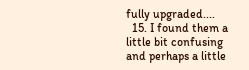fully upgraded....
  15. I found them a little bit confusing and perhaps a little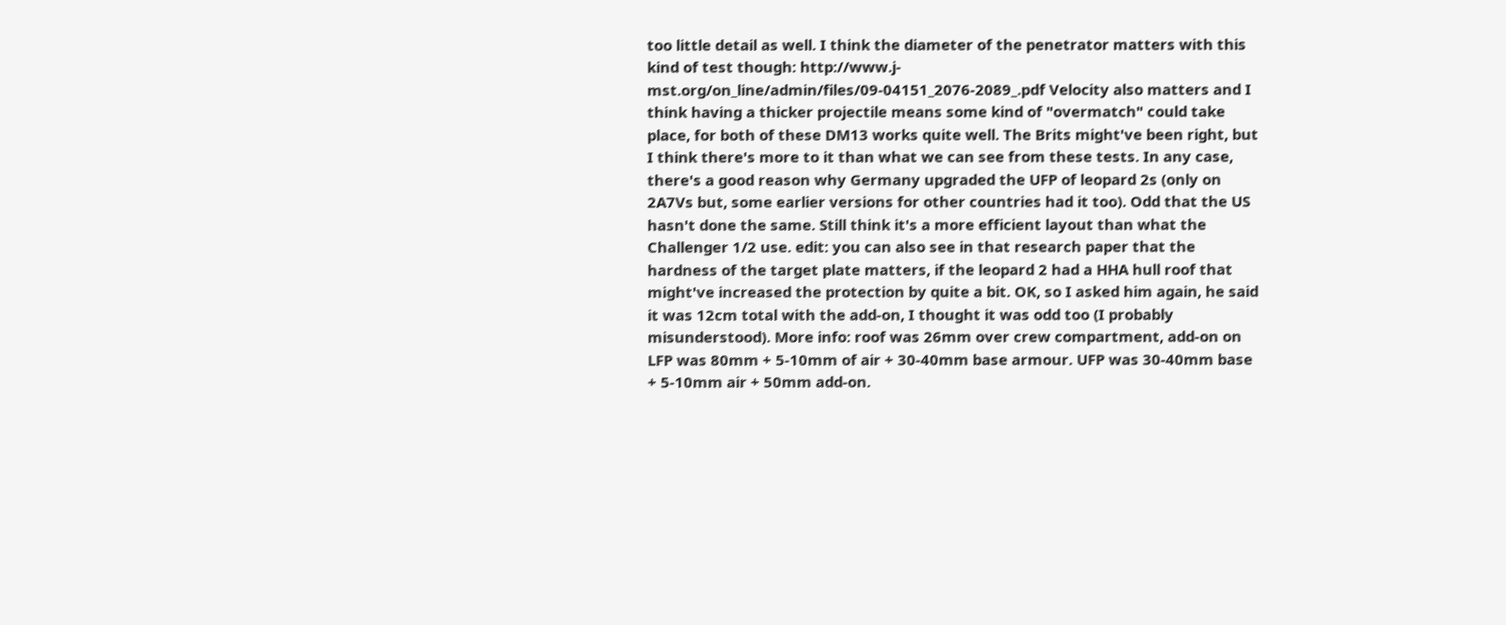too little detail as well. I think the diameter of the penetrator matters with this kind of test though: http://www.j-mst.org/on_line/admin/files/09-04151_2076-2089_.pdf Velocity also matters and I think having a thicker projectile means some kind of "overmatch" could take place, for both of these DM13 works quite well. The Brits might've been right, but I think there's more to it than what we can see from these tests. In any case, there's a good reason why Germany upgraded the UFP of leopard 2s (only on 2A7Vs but, some earlier versions for other countries had it too). Odd that the US hasn't done the same. Still think it's a more efficient layout than what the Challenger 1/2 use. edit: you can also see in that research paper that the hardness of the target plate matters, if the leopard 2 had a HHA hull roof that might've increased the protection by quite a bit. OK, so I asked him again, he said it was 12cm total with the add-on, I thought it was odd too (I probably misunderstood). More info: roof was 26mm over crew compartment, add-on on LFP was 80mm + 5-10mm of air + 30-40mm base armour. UFP was 30-40mm base + 5-10mm air + 50mm add-on.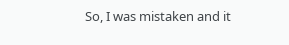So, I was mistaken and it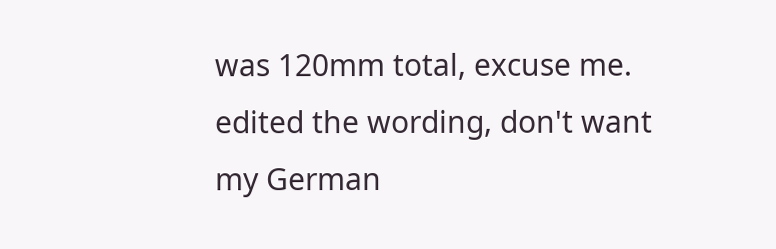was 120mm total, excuse me. edited the wording, don't want my German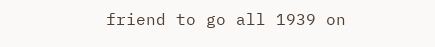friend to go all 1939 on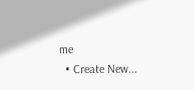me
  • Create New...